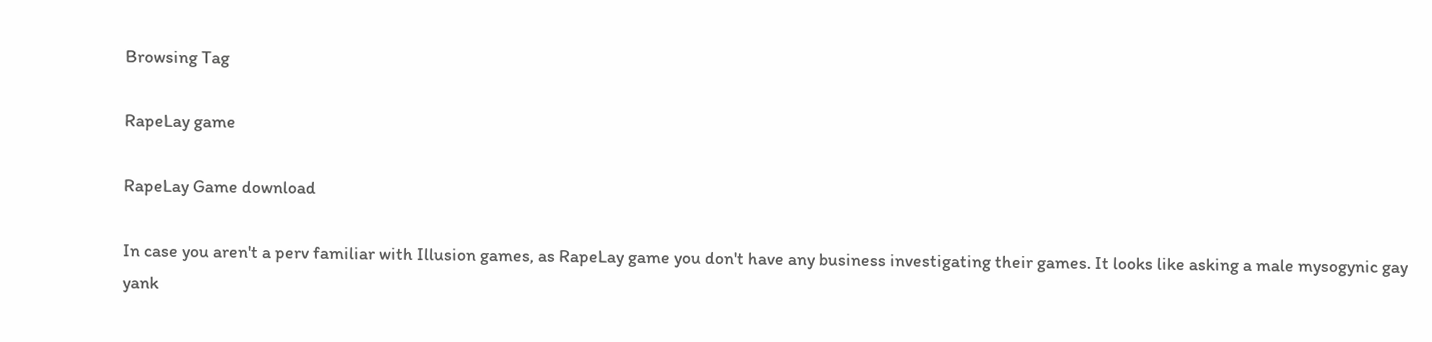Browsing Tag

RapeLay game

RapeLay Game download

In case you aren't a perv familiar with Illusion games, as RapeLay game you don't have any business investigating their games. It looks like asking a male mysogynic gay yank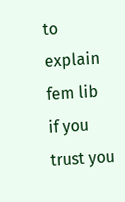to explain fem lib if you trust you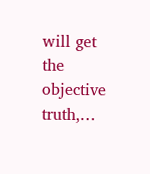will get the objective truth,…